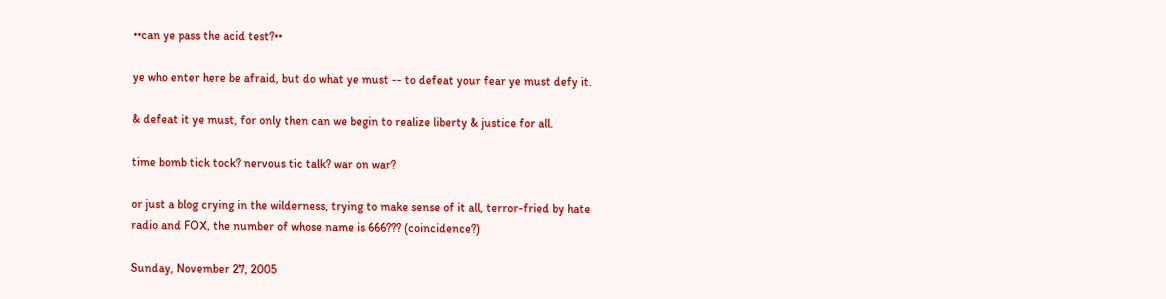••can ye pass the acid test?••

ye who enter here be afraid, but do what ye must -- to defeat your fear ye must defy it.

& defeat it ye must, for only then can we begin to realize liberty & justice for all.

time bomb tick tock? nervous tic talk? war on war?

or just a blog crying in the wilderness, trying to make sense of it all, terror-fried by hate radio and FOX, the number of whose name is 666??? (coincidence?)

Sunday, November 27, 2005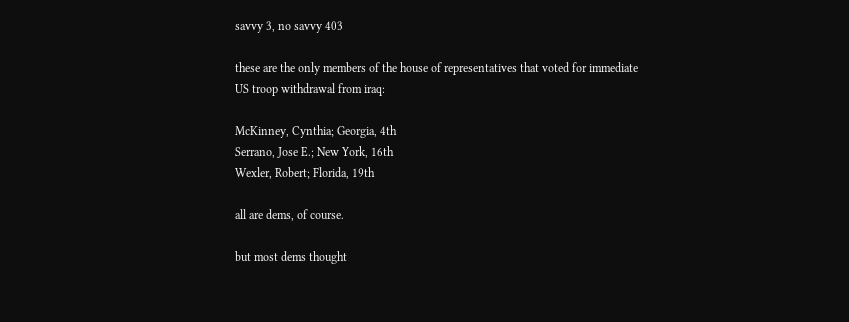savvy 3, no savvy 403

these are the only members of the house of representatives that voted for immediate US troop withdrawal from iraq:

McKinney, Cynthia; Georgia, 4th
Serrano, Jose E.; New York, 16th
Wexler, Robert; Florida, 19th

all are dems, of course.

but most dems thought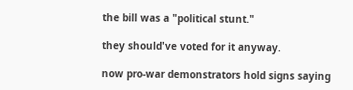the bill was a "political stunt."

they should've voted for it anyway.

now pro-war demonstrators hold signs saying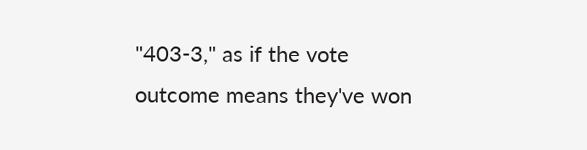"403-3," as if the vote outcome means they've won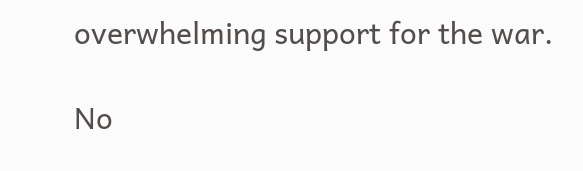overwhelming support for the war.

No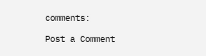comments:

Post a Comment